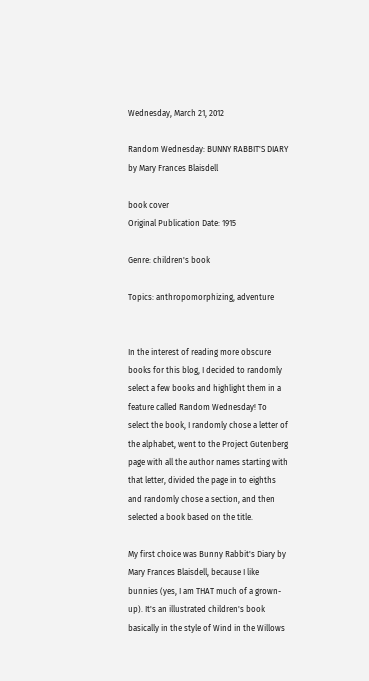Wednesday, March 21, 2012

Random Wednesday: BUNNY RABBIT'S DIARY by Mary Frances Blaisdell

book cover
Original Publication Date: 1915

Genre: children's book

Topics: anthropomorphizing, adventure


In the interest of reading more obscure books for this blog, I decided to randomly select a few books and highlight them in a feature called Random Wednesday! To select the book, I randomly chose a letter of the alphabet, went to the Project Gutenberg page with all the author names starting with that letter, divided the page in to eighths and randomly chose a section, and then selected a book based on the title.

My first choice was Bunny Rabbit's Diary by Mary Frances Blaisdell, because I like bunnies (yes, I am THAT much of a grown-up). It's an illustrated children's book basically in the style of Wind in the Willows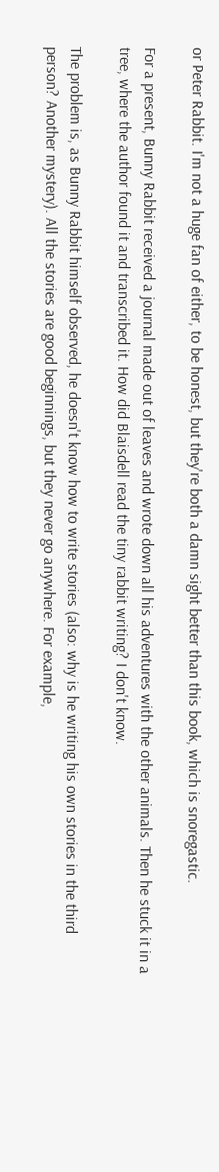or Peter Rabbit. I'm not a huge fan of either, to be honest, but they're both a damn sight better than this book, which is snoregastic.

For a present, Bunny Rabbit received a journal made out of leaves and wrote down all his adventures with the other animals. Then he stuck it in a tree, where the author found it and transcribed it. How did Blaisdell read the tiny rabbit writing? I don't know.

The problem is, as Bunny Rabbit himself observed, he doesn't know how to write stories (also: why is he writing his own stories in the third person? Another mystery). All the stories are good beginnings, but they never go anywhere. For example,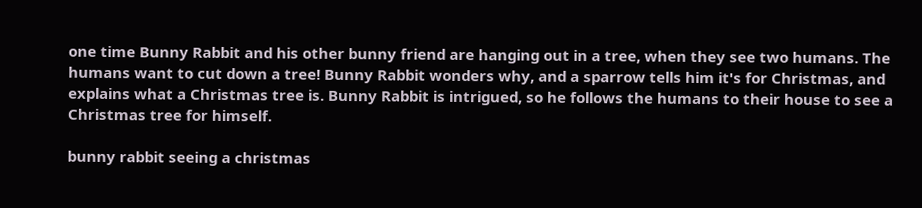one time Bunny Rabbit and his other bunny friend are hanging out in a tree, when they see two humans. The humans want to cut down a tree! Bunny Rabbit wonders why, and a sparrow tells him it's for Christmas, and explains what a Christmas tree is. Bunny Rabbit is intrigued, so he follows the humans to their house to see a Christmas tree for himself.

bunny rabbit seeing a christmas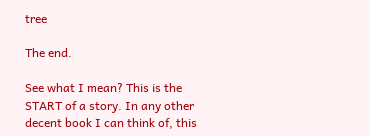tree

The end.

See what I mean? This is the START of a story. In any other decent book I can think of, this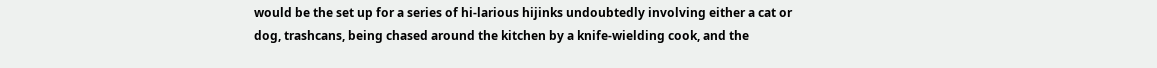would be the set up for a series of hi-larious hijinks undoubtedly involving either a cat or dog, trashcans, being chased around the kitchen by a knife-wielding cook, and the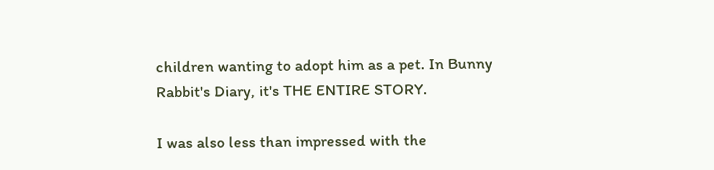children wanting to adopt him as a pet. In Bunny Rabbit's Diary, it's THE ENTIRE STORY.

I was also less than impressed with the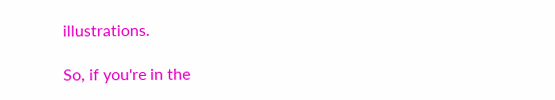illustrations.

So, if you're in the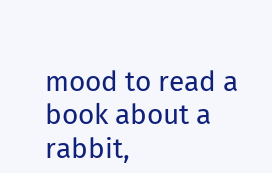mood to read a book about a rabbit,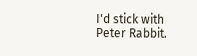I'd stick with Peter Rabbit.